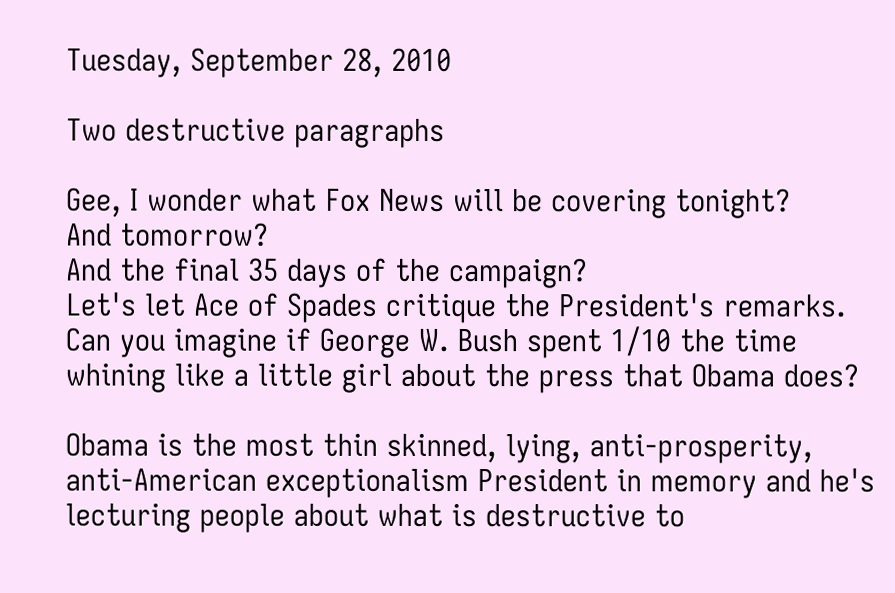Tuesday, September 28, 2010

Two destructive paragraphs

Gee, I wonder what Fox News will be covering tonight?
And tomorrow?
And the final 35 days of the campaign?
Let's let Ace of Spades critique the President's remarks.
Can you imagine if George W. Bush spent 1/10 the time whining like a little girl about the press that Obama does?

Obama is the most thin skinned, lying, anti-prosperity, anti-American exceptionalism President in memory and he's lecturing people about what is destructive to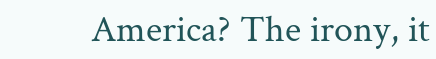America? The irony, it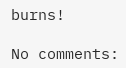burns!

No comments: